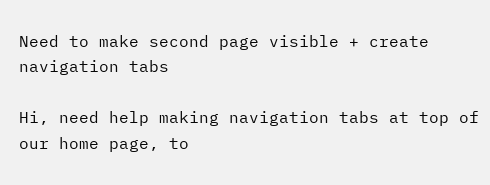Need to make second page visible + create navigation tabs

Hi, need help making navigation tabs at top of our home page, to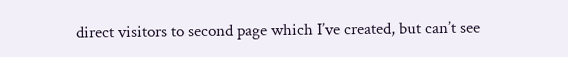direct visitors to second page which I’ve created, but can’t see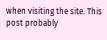when visiting the site. This post probably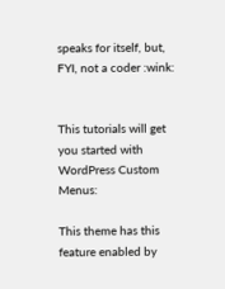speaks for itself, but, FYI, not a coder :wink:


This tutorials will get you started with WordPress Custom Menus:

This theme has this feature enabled by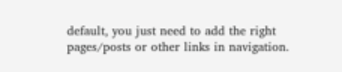default, you just need to add the right pages/posts or other links in navigation.